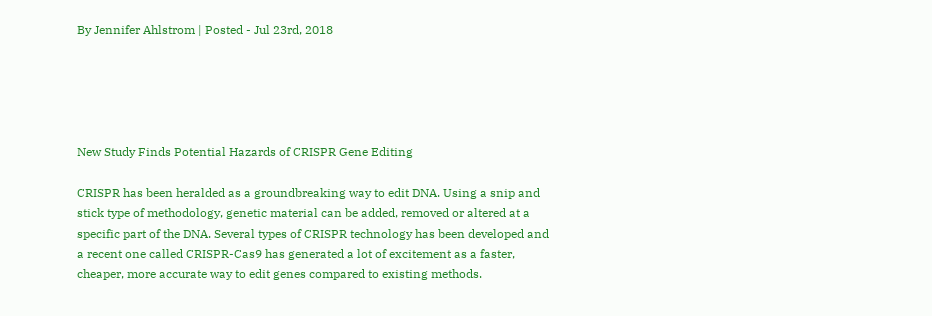By Jennifer Ahlstrom | Posted - Jul 23rd, 2018





New Study Finds Potential Hazards of CRISPR Gene Editing

CRISPR has been heralded as a groundbreaking way to edit DNA. Using a snip and stick type of methodology, genetic material can be added, removed or altered at a specific part of the DNA. Several types of CRISPR technology has been developed and a recent one called CRISPR-Cas9 has generated a lot of excitement as a faster, cheaper, more accurate way to edit genes compared to existing methods.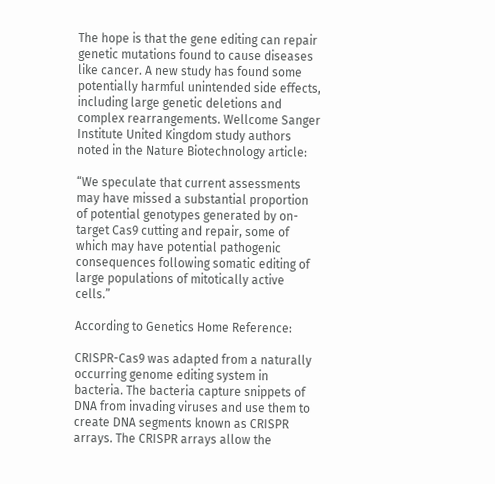The hope is that the gene editing can repair genetic mutations found to cause diseases like cancer. A new study has found some potentially harmful unintended side effects, including large genetic deletions and complex rearrangements. Wellcome Sanger Institute United Kingdom study authors noted in the Nature Biotechnology article:

“We speculate that current assessments may have missed a substantial proportion of potential genotypes generated by on-target Cas9 cutting and repair, some of which may have potential pathogenic consequences following somatic editing of large populations of mitotically active cells.”

According to Genetics Home Reference:

CRISPR-Cas9 was adapted from a naturally occurring genome editing system in bacteria. The bacteria capture snippets of DNA from invading viruses and use them to create DNA segments known as CRISPR arrays. The CRISPR arrays allow the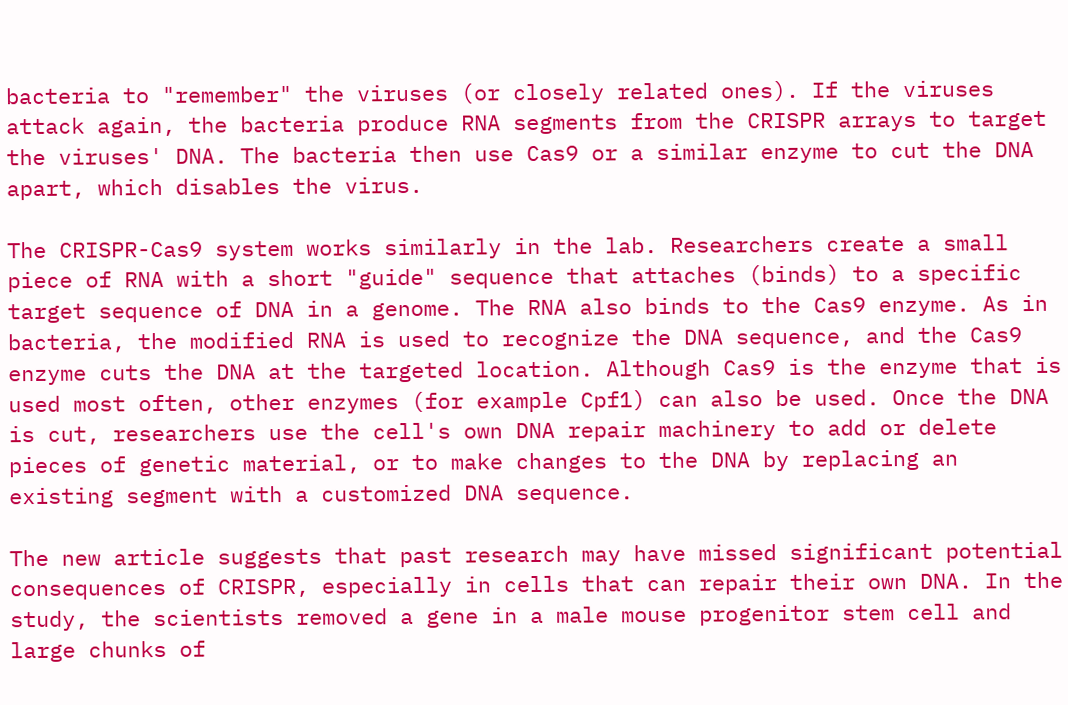bacteria to "remember" the viruses (or closely related ones). If the viruses attack again, the bacteria produce RNA segments from the CRISPR arrays to target the viruses' DNA. The bacteria then use Cas9 or a similar enzyme to cut the DNA apart, which disables the virus.

The CRISPR-Cas9 system works similarly in the lab. Researchers create a small piece of RNA with a short "guide" sequence that attaches (binds) to a specific target sequence of DNA in a genome. The RNA also binds to the Cas9 enzyme. As in bacteria, the modified RNA is used to recognize the DNA sequence, and the Cas9 enzyme cuts the DNA at the targeted location. Although Cas9 is the enzyme that is used most often, other enzymes (for example Cpf1) can also be used. Once the DNA is cut, researchers use the cell's own DNA repair machinery to add or delete pieces of genetic material, or to make changes to the DNA by replacing an existing segment with a customized DNA sequence.

The new article suggests that past research may have missed significant potential consequences of CRISPR, especially in cells that can repair their own DNA. In the study, the scientists removed a gene in a male mouse progenitor stem cell and large chunks of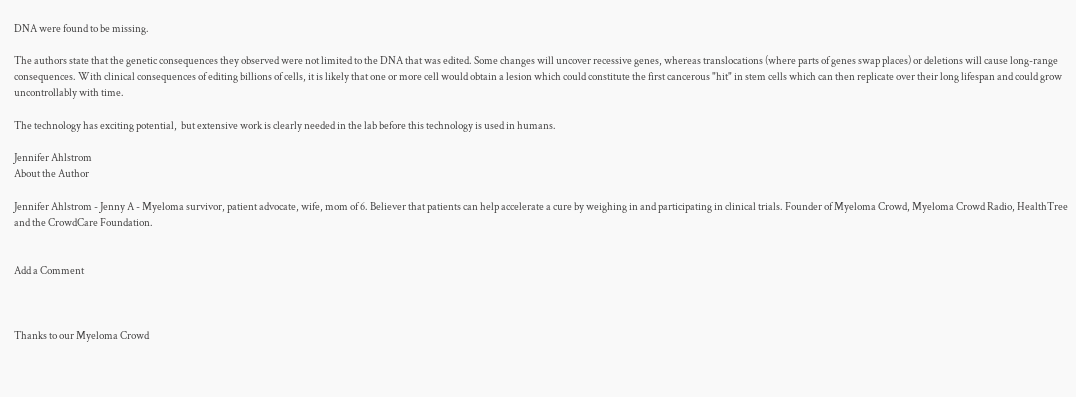DNA were found to be missing.

The authors state that the genetic consequences they observed were not limited to the DNA that was edited. Some changes will uncover recessive genes, whereas translocations (where parts of genes swap places) or deletions will cause long-range consequences. With clinical consequences of editing billions of cells, it is likely that one or more cell would obtain a lesion which could constitute the first cancerous "hit" in stem cells which can then replicate over their long lifespan and could grow uncontrollably with time.

The technology has exciting potential,  but extensive work is clearly needed in the lab before this technology is used in humans.

Jennifer Ahlstrom
About the Author

Jennifer Ahlstrom - Jenny A - Myeloma survivor, patient advocate, wife, mom of 6. Believer that patients can help accelerate a cure by weighing in and participating in clinical trials. Founder of Myeloma Crowd, Myeloma Crowd Radio, HealthTree and the CrowdCare Foundation.


Add a Comment



Thanks to our Myeloma Crowd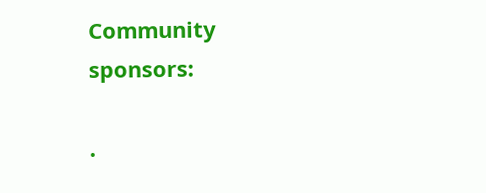Community sponsors:

.